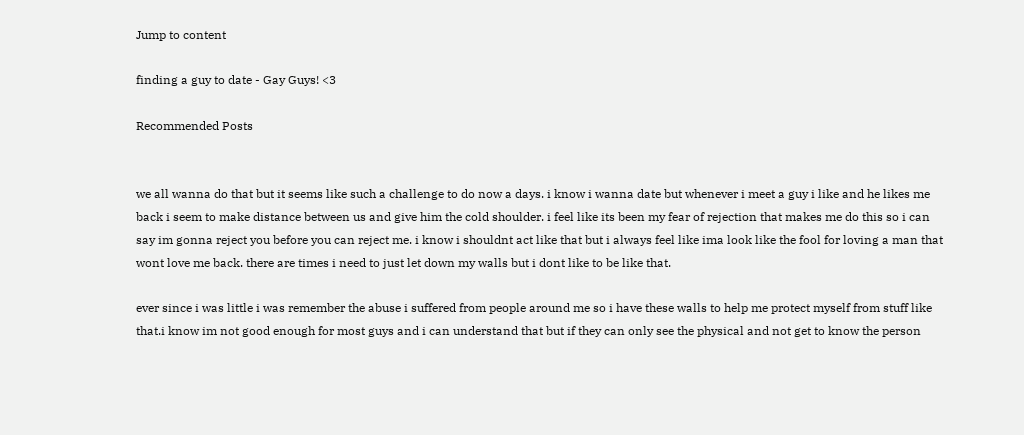Jump to content

finding a guy to date - Gay Guys! <3

Recommended Posts


we all wanna do that but it seems like such a challenge to do now a days. i know i wanna date but whenever i meet a guy i like and he likes me back i seem to make distance between us and give him the cold shoulder. i feel like its been my fear of rejection that makes me do this so i can say im gonna reject you before you can reject me. i know i shouldnt act like that but i always feel like ima look like the fool for loving a man that wont love me back. there are times i need to just let down my walls but i dont like to be like that.

ever since i was little i was remember the abuse i suffered from people around me so i have these walls to help me protect myself from stuff like that.i know im not good enough for most guys and i can understand that but if they can only see the physical and not get to know the person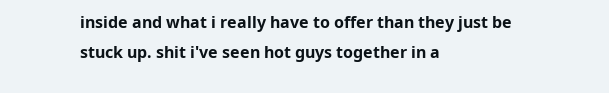inside and what i really have to offer than they just be stuck up. shit i've seen hot guys together in a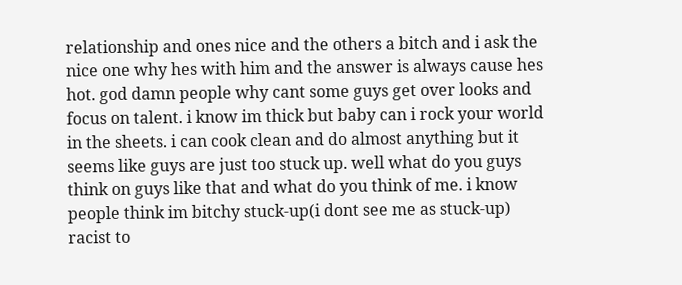relationship and ones nice and the others a bitch and i ask the nice one why hes with him and the answer is always cause hes hot. god damn people why cant some guys get over looks and focus on talent. i know im thick but baby can i rock your world in the sheets. i can cook clean and do almost anything but it seems like guys are just too stuck up. well what do you guys think on guys like that and what do you think of me. i know people think im bitchy stuck-up(i dont see me as stuck-up) racist to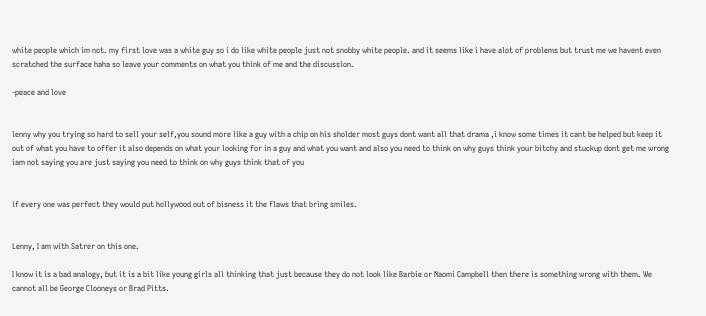white people which im not. my first love was a white guy so i do like white people just not snobby white people. and it seems like i have alot of problems but trust me we havent even scratched the surface haha so leave your comments on what you think of me and the discussion.

-peace and love


lenny why you trying so hard to sell your self,you sound more like a guy with a chip on his sholder most guys dont want all that drama ,i know some times it cant be helped but keep it out of what you have to offer it also depends on what your looking for in a guy and what you want and also you need to think on why guys think your bitchy and stuckup dont get me wrong iam not saying you are just saying you need to think on why guys think that of you


if every one was perfect they would put hollywood out of bisness it the flaws that bring smiles.


Lenny, I am with Satrer on this one.

I know it is a bad analogy, but it is a bit like young girls all thinking that just because they do not look like Barbie or Naomi Campbell then there is something wrong with them. We cannot all be George Clooneys or Brad Pitts.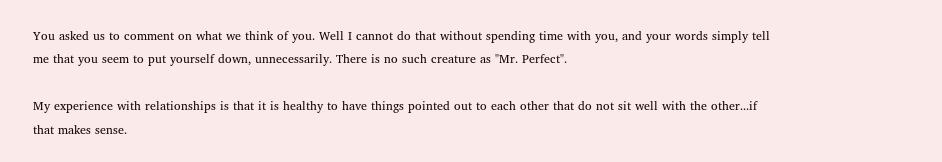You asked us to comment on what we think of you. Well I cannot do that without spending time with you, and your words simply tell me that you seem to put yourself down, unnecessarily. There is no such creature as "Mr. Perfect".

My experience with relationships is that it is healthy to have things pointed out to each other that do not sit well with the other...if that makes sense.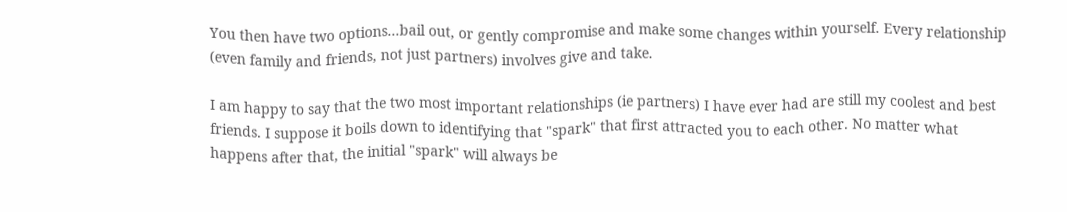You then have two options...bail out, or gently compromise and make some changes within yourself. Every relationship (even family and friends, not just partners) involves give and take.

I am happy to say that the two most important relationships (ie partners) I have ever had are still my coolest and best friends. I suppose it boils down to identifying that "spark" that first attracted you to each other. No matter what happens after that, the initial "spark" will always be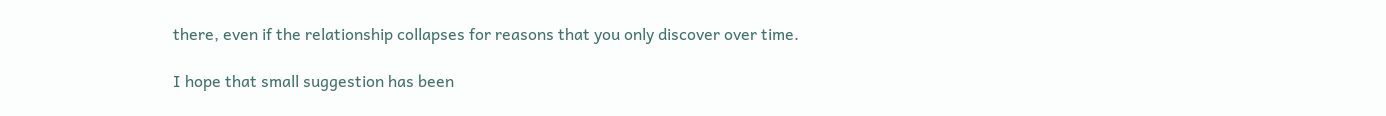there, even if the relationship collapses for reasons that you only discover over time.

I hope that small suggestion has been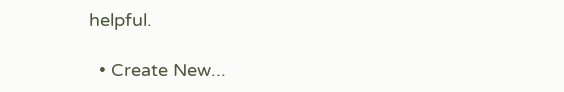helpful.

  • Create New...